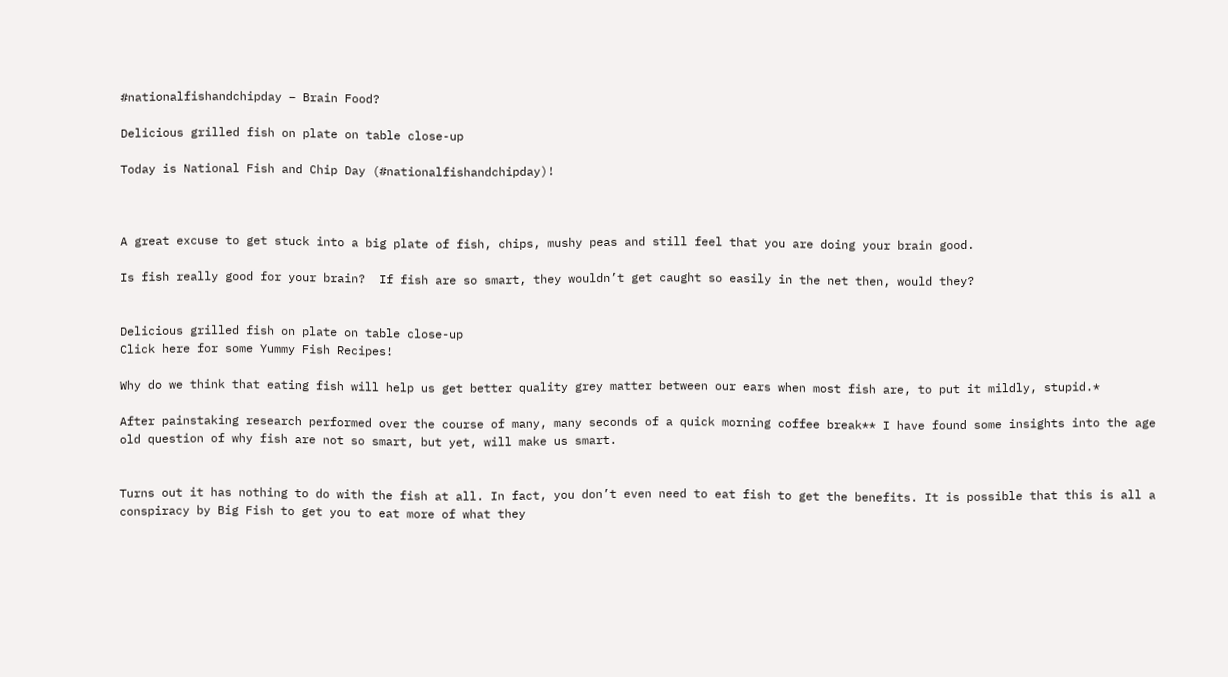#nationalfishandchipday – Brain Food?

Delicious grilled fish on plate on table close-up

Today is National Fish and Chip Day (#nationalfishandchipday)!



A great excuse to get stuck into a big plate of fish, chips, mushy peas and still feel that you are doing your brain good.

Is fish really good for your brain?  If fish are so smart, they wouldn’t get caught so easily in the net then, would they?


Delicious grilled fish on plate on table close-up
Click here for some Yummy Fish Recipes!

Why do we think that eating fish will help us get better quality grey matter between our ears when most fish are, to put it mildly, stupid.*

After painstaking research performed over the course of many, many seconds of a quick morning coffee break** I have found some insights into the age old question of why fish are not so smart, but yet, will make us smart.


Turns out it has nothing to do with the fish at all. In fact, you don’t even need to eat fish to get the benefits. It is possible that this is all a conspiracy by Big Fish to get you to eat more of what they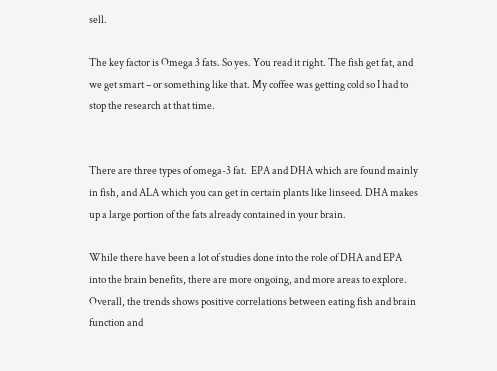sell.

The key factor is Omega 3 fats. So yes. You read it right. The fish get fat, and we get smart – or something like that. My coffee was getting cold so I had to stop the research at that time.


There are three types of omega-3 fat.  EPA and DHA which are found mainly in fish, and ALA which you can get in certain plants like linseed. DHA makes up a large portion of the fats already contained in your brain.

While there have been a lot of studies done into the role of DHA and EPA into the brain benefits, there are more ongoing, and more areas to explore.  Overall, the trends shows positive correlations between eating fish and brain function and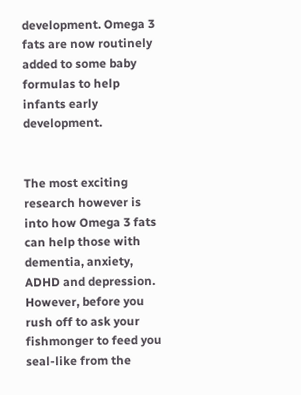development. Omega 3 fats are now routinely added to some baby formulas to help infants early development.


The most exciting research however is into how Omega 3 fats can help those with dementia, anxiety, ADHD and depression.  However, before you rush off to ask your fishmonger to feed you seal-like from the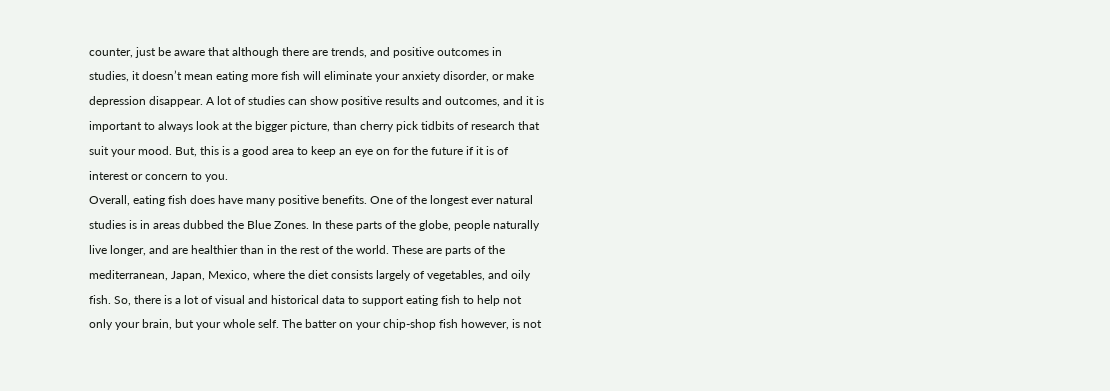counter, just be aware that although there are trends, and positive outcomes in studies, it doesn’t mean eating more fish will eliminate your anxiety disorder, or make depression disappear. A lot of studies can show positive results and outcomes, and it is important to always look at the bigger picture, than cherry pick tidbits of research that suit your mood. But, this is a good area to keep an eye on for the future if it is of interest or concern to you.
Overall, eating fish does have many positive benefits. One of the longest ever natural studies is in areas dubbed the Blue Zones. In these parts of the globe, people naturally live longer, and are healthier than in the rest of the world. These are parts of the mediterranean, Japan, Mexico, where the diet consists largely of vegetables, and oily fish. So, there is a lot of visual and historical data to support eating fish to help not only your brain, but your whole self. The batter on your chip-shop fish however, is not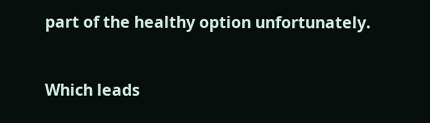part of the healthy option unfortunately.


Which leads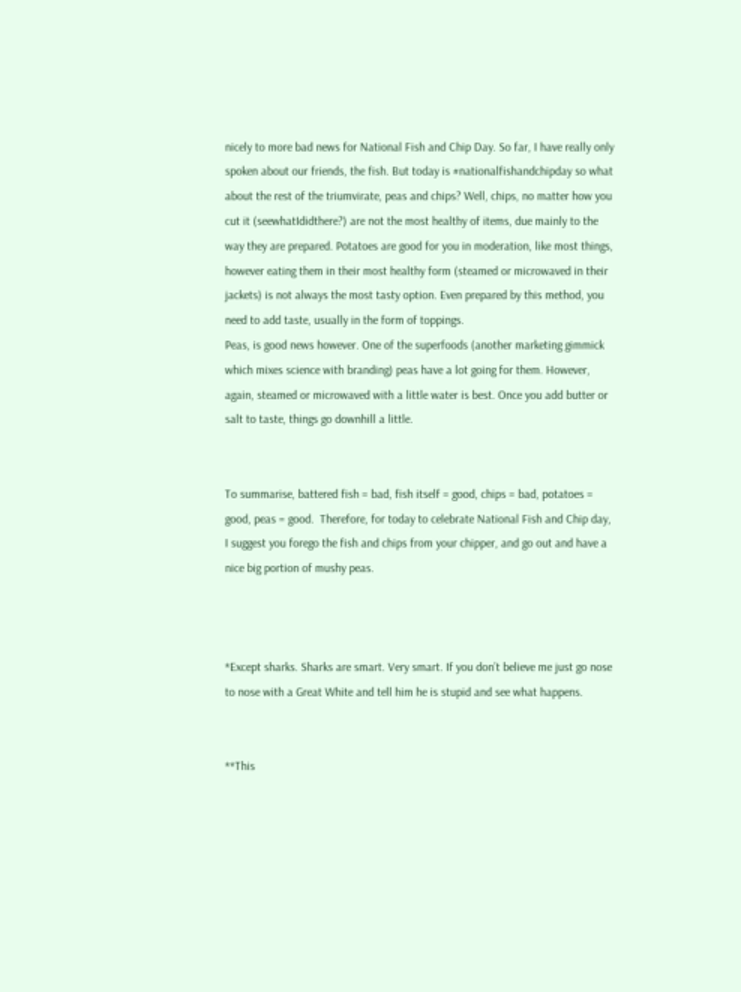nicely to more bad news for National Fish and Chip Day. So far, I have really only spoken about our friends, the fish. But today is #nationalfishandchipday so what about the rest of the triumvirate, peas and chips? Well, chips, no matter how you cut it (seewhatIdidthere?) are not the most healthy of items, due mainly to the way they are prepared. Potatoes are good for you in moderation, like most things, however eating them in their most healthy form (steamed or microwaved in their jackets) is not always the most tasty option. Even prepared by this method, you need to add taste, usually in the form of toppings.
Peas, is good news however. One of the superfoods (another marketing gimmick which mixes science with branding) peas have a lot going for them. However, again, steamed or microwaved with a little water is best. Once you add butter or salt to taste, things go downhill a little.


To summarise, battered fish = bad, fish itself = good, chips = bad, potatoes = good, peas = good.  Therefore, for today to celebrate National Fish and Chip day, I suggest you forego the fish and chips from your chipper, and go out and have a nice big portion of mushy peas.



*Except sharks. Sharks are smart. Very smart. If you don’t believe me just go nose to nose with a Great White and tell him he is stupid and see what happens.


**This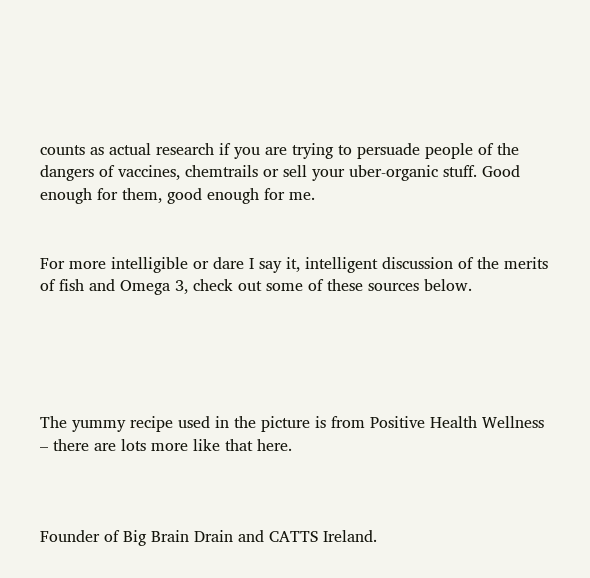counts as actual research if you are trying to persuade people of the dangers of vaccines, chemtrails or sell your uber-organic stuff. Good enough for them, good enough for me.


For more intelligible or dare I say it, intelligent discussion of the merits of fish and Omega 3, check out some of these sources below.





The yummy recipe used in the picture is from Positive Health Wellness – there are lots more like that here.



Founder of Big Brain Drain and CATTS Ireland.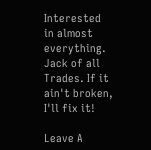Interested in almost everything. Jack of all Trades. If it ain't broken, I'll fix it!

Leave A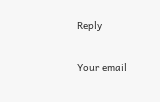Reply

Your email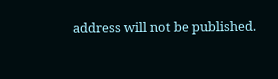address will not be published.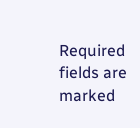Required fields are marked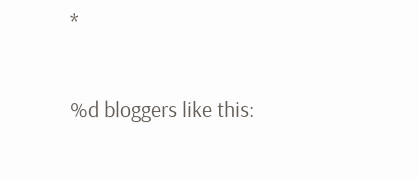*

%d bloggers like this: